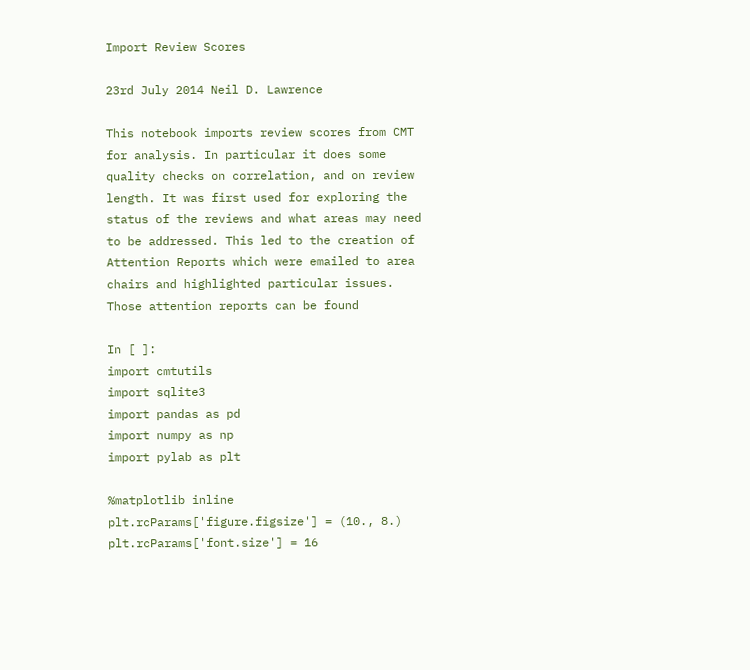Import Review Scores

23rd July 2014 Neil D. Lawrence

This notebook imports review scores from CMT for analysis. In particular it does some quality checks on correlation, and on review length. It was first used for exploring the status of the reviews and what areas may need to be addressed. This led to the creation of Attention Reports which were emailed to area chairs and highlighted particular issues. Those attention reports can be found

In [ ]:
import cmtutils
import sqlite3
import pandas as pd
import numpy as np
import pylab as plt

%matplotlib inline
plt.rcParams['figure.figsize'] = (10., 8.)
plt.rcParams['font.size'] = 16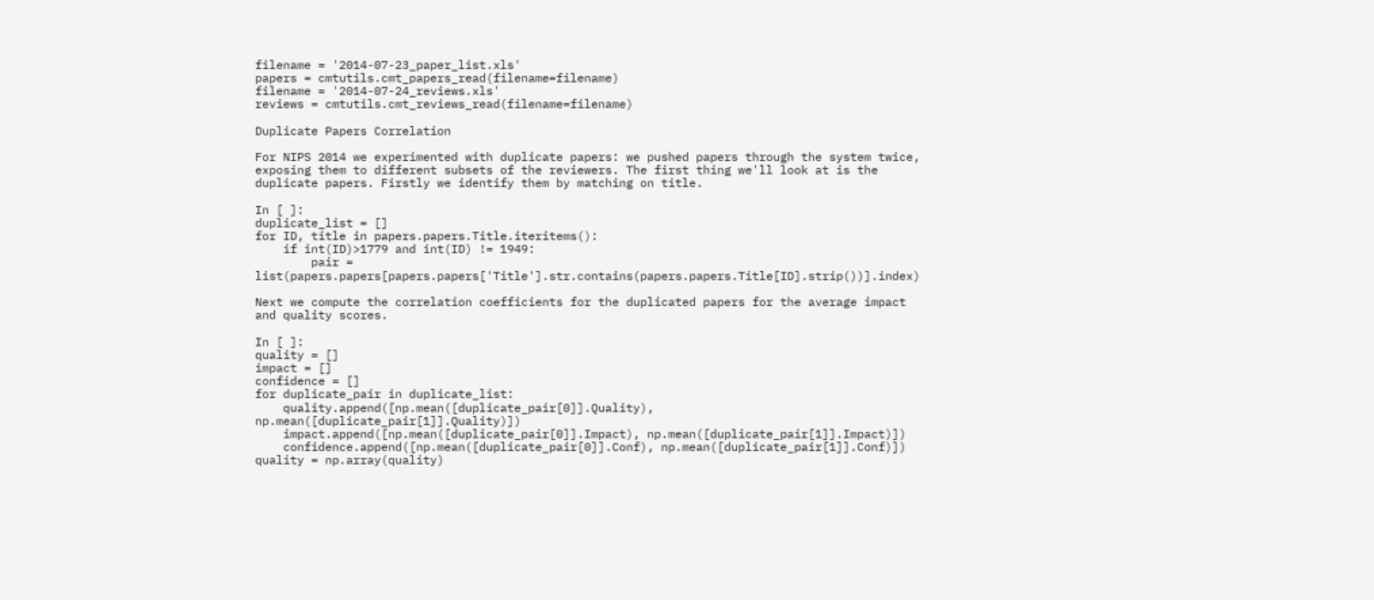filename = '2014-07-23_paper_list.xls'
papers = cmtutils.cmt_papers_read(filename=filename)
filename = '2014-07-24_reviews.xls'
reviews = cmtutils.cmt_reviews_read(filename=filename)

Duplicate Papers Correlation

For NIPS 2014 we experimented with duplicate papers: we pushed papers through the system twice, exposing them to different subsets of the reviewers. The first thing we'll look at is the duplicate papers. Firstly we identify them by matching on title.

In [ ]:
duplicate_list = []
for ID, title in papers.papers.Title.iteritems():
    if int(ID)>1779 and int(ID) != 1949:
        pair = list(papers.papers[papers.papers['Title'].str.contains(papers.papers.Title[ID].strip())].index)

Next we compute the correlation coefficients for the duplicated papers for the average impact and quality scores.

In [ ]:
quality = []
impact = []
confidence = []
for duplicate_pair in duplicate_list:
    quality.append([np.mean([duplicate_pair[0]].Quality), np.mean([duplicate_pair[1]].Quality)])
    impact.append([np.mean([duplicate_pair[0]].Impact), np.mean([duplicate_pair[1]].Impact)])
    confidence.append([np.mean([duplicate_pair[0]].Conf), np.mean([duplicate_pair[1]].Conf)])
quality = np.array(quality)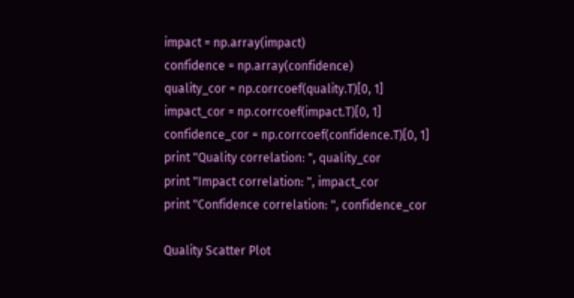impact = np.array(impact)
confidence = np.array(confidence)
quality_cor = np.corrcoef(quality.T)[0, 1]
impact_cor = np.corrcoef(impact.T)[0, 1]
confidence_cor = np.corrcoef(confidence.T)[0, 1]
print "Quality correlation: ", quality_cor
print "Impact correlation: ", impact_cor
print "Confidence correlation: ", confidence_cor

Quality Scatter Plot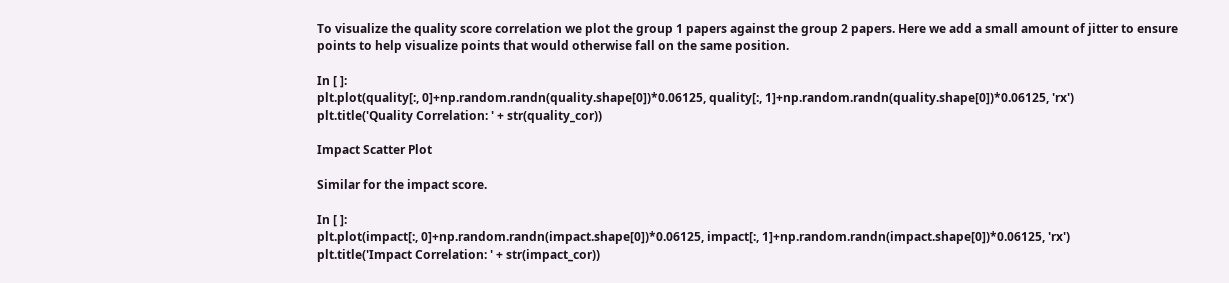To visualize the quality score correlation we plot the group 1 papers against the group 2 papers. Here we add a small amount of jitter to ensure points to help visualize points that would otherwise fall on the same position.

In [ ]:
plt.plot(quality[:, 0]+np.random.randn(quality.shape[0])*0.06125, quality[:, 1]+np.random.randn(quality.shape[0])*0.06125, 'rx')
plt.title('Quality Correlation: ' + str(quality_cor))

Impact Scatter Plot

Similar for the impact score.

In [ ]:
plt.plot(impact[:, 0]+np.random.randn(impact.shape[0])*0.06125, impact[:, 1]+np.random.randn(impact.shape[0])*0.06125, 'rx')
plt.title('Impact Correlation: ' + str(impact_cor))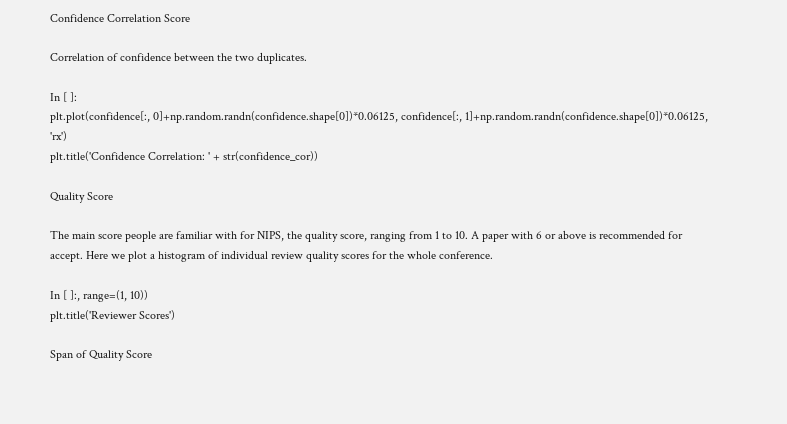Confidence Correlation Score

Correlation of confidence between the two duplicates.

In [ ]:
plt.plot(confidence[:, 0]+np.random.randn(confidence.shape[0])*0.06125, confidence[:, 1]+np.random.randn(confidence.shape[0])*0.06125, 'rx')
plt.title('Confidence Correlation: ' + str(confidence_cor))

Quality Score

The main score people are familiar with for NIPS, the quality score, ranging from 1 to 10. A paper with 6 or above is recommended for accept. Here we plot a histogram of individual review quality scores for the whole conference.

In [ ]:, range=(1, 10))
plt.title('Reviewer Scores')

Span of Quality Score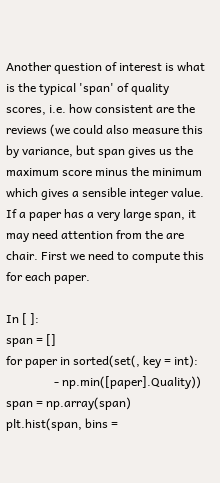Another question of interest is what is the typical 'span' of quality scores, i.e. how consistent are the reviews (we could also measure this by variance, but span gives us the maximum score minus the minimum which gives a sensible integer value. If a paper has a very large span, it may need attention from the are chair. First we need to compute this for each paper.

In [ ]:
span = []
for paper in sorted(set(, key = int):
                - np.min([paper].Quality))
span = np.array(span)
plt.hist(span, bins =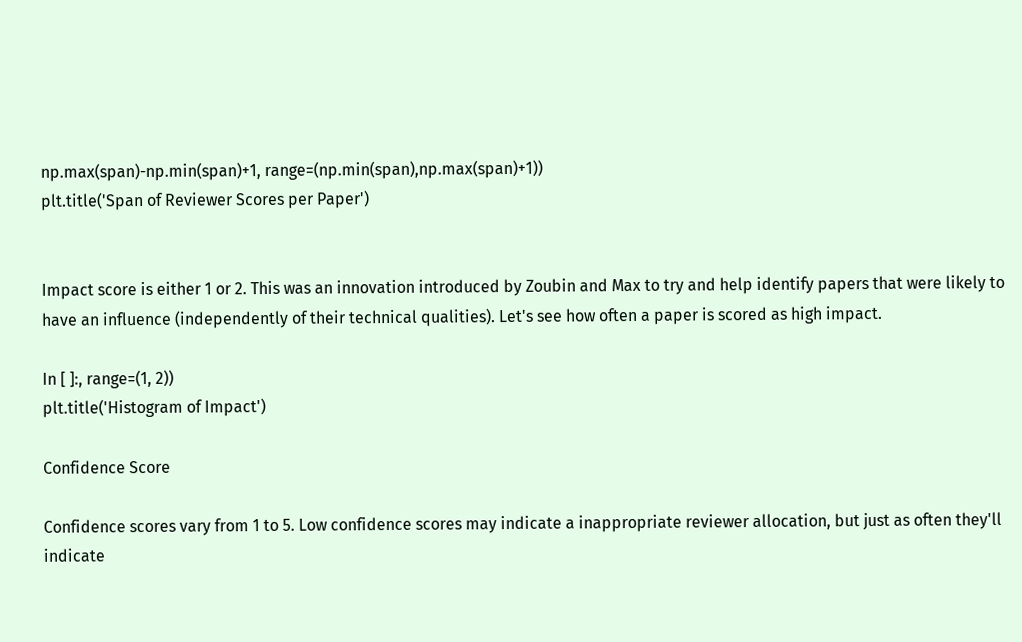np.max(span)-np.min(span)+1, range=(np.min(span),np.max(span)+1))
plt.title('Span of Reviewer Scores per Paper')


Impact score is either 1 or 2. This was an innovation introduced by Zoubin and Max to try and help identify papers that were likely to have an influence (independently of their technical qualities). Let's see how often a paper is scored as high impact.

In [ ]:, range=(1, 2))
plt.title('Histogram of Impact')

Confidence Score

Confidence scores vary from 1 to 5. Low confidence scores may indicate a inappropriate reviewer allocation, but just as often they'll indicate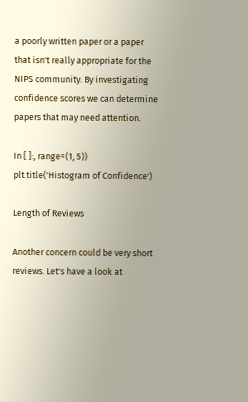a poorly written paper or a paper that isn't really appropriate for the NIPS community. By investigating confidence scores we can determine papers that may need attention.

In [ ]:, range=(1, 5))
plt.title('Histogram of Confidence')

Length of Reviews

Another concern could be very short reviews. Let's have a look at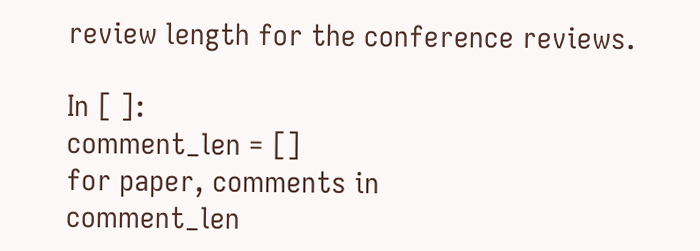review length for the conference reviews.

In [ ]:
comment_len = []
for paper, comments in
comment_len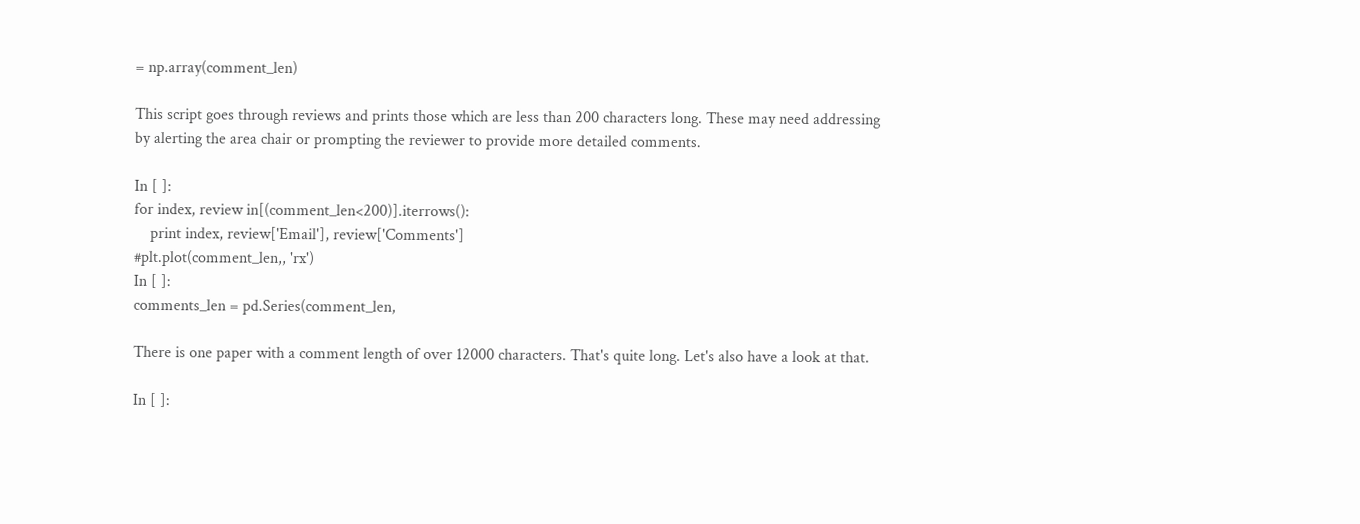= np.array(comment_len)

This script goes through reviews and prints those which are less than 200 characters long. These may need addressing by alerting the area chair or prompting the reviewer to provide more detailed comments.

In [ ]:
for index, review in[(comment_len<200)].iterrows():
    print index, review['Email'], review['Comments']
#plt.plot(comment_len,, 'rx')
In [ ]:
comments_len = pd.Series(comment_len,

There is one paper with a comment length of over 12000 characters. That's quite long. Let's also have a look at that.

In [ ]: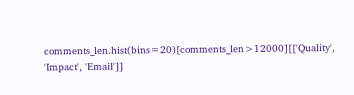comments_len.hist(bins=20)[comments_len>12000][['Quality', 'Impact', 'Email']]